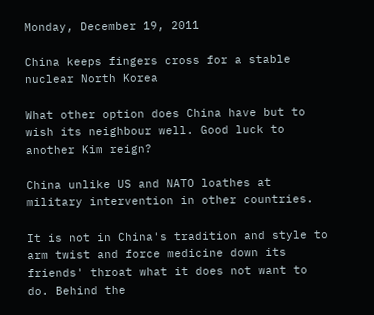Monday, December 19, 2011

China keeps fingers cross for a stable nuclear North Korea

What other option does China have but to wish its neighbour well. Good luck to another Kim reign?

China unlike US and NATO loathes at military intervention in other countries.

It is not in China's tradition and style to arm twist and force medicine down its friends' throat what it does not want to do. Behind the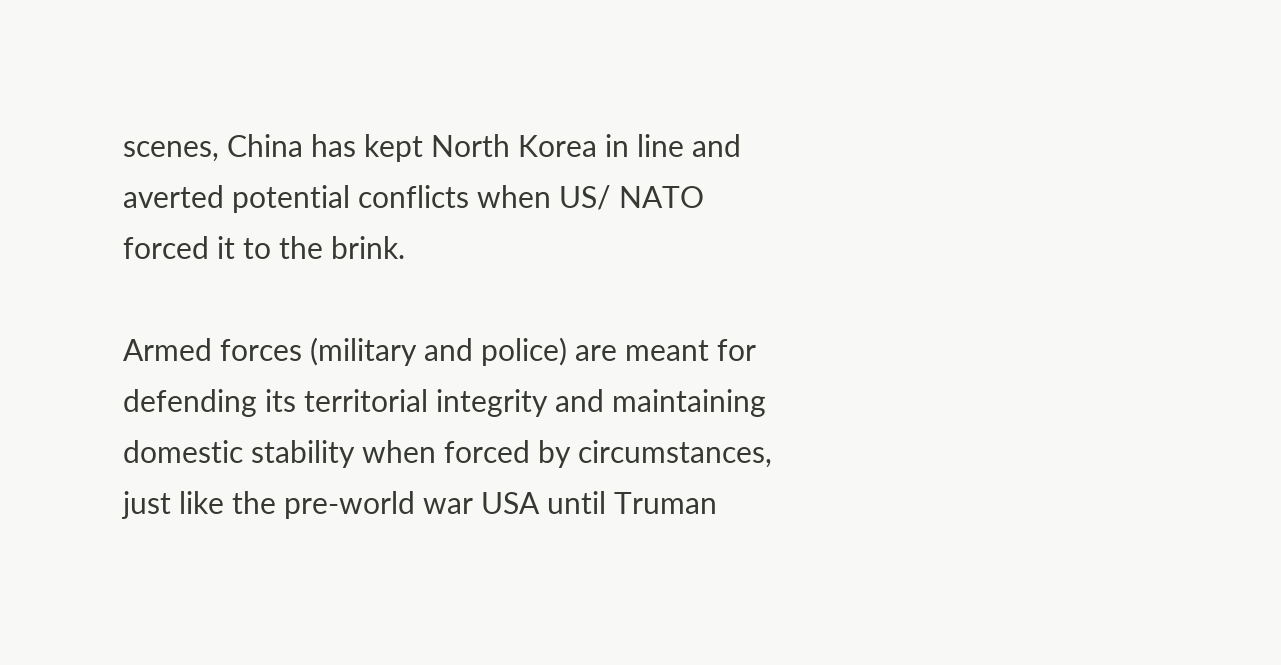scenes, China has kept North Korea in line and averted potential conflicts when US/ NATO forced it to the brink.

Armed forces (military and police) are meant for defending its territorial integrity and maintaining domestic stability when forced by circumstances, just like the pre-world war USA until Truman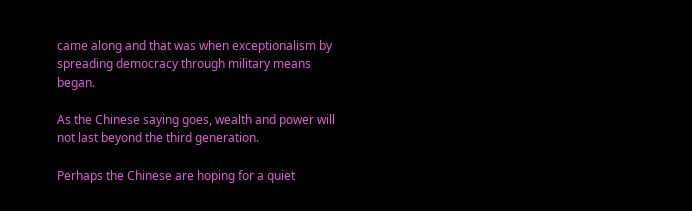came along and that was when exceptionalism by spreading democracy through military means began.

As the Chinese saying goes, wealth and power will not last beyond the third generation.

Perhaps the Chinese are hoping for a quiet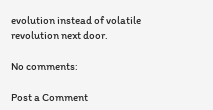evolution instead of volatile revolution next door.

No comments:

Post a Comment